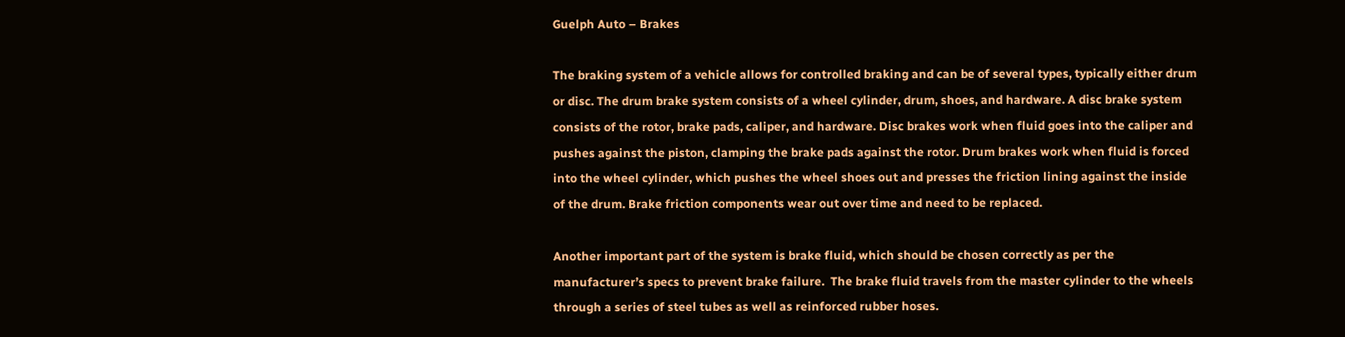Guelph Auto – Brakes

The braking system of a vehicle allows for controlled braking and can be of several types, typically either drum or disc. The drum brake system consists of a wheel cylinder, drum, shoes, and hardware. A disc brake system consists of the rotor, brake pads, caliper, and hardware. Disc brakes work when fluid goes into the caliper and pushes against the piston, clamping the brake pads against the rotor. Drum brakes work when fluid is forced into the wheel cylinder, which pushes the wheel shoes out and presses the friction lining against the inside of the drum. Brake friction components wear out over time and need to be replaced.

Another important part of the system is brake fluid, which should be chosen correctly as per the manufacturer’s specs to prevent brake failure.  The brake fluid travels from the master cylinder to the wheels through a series of steel tubes as well as reinforced rubber hoses.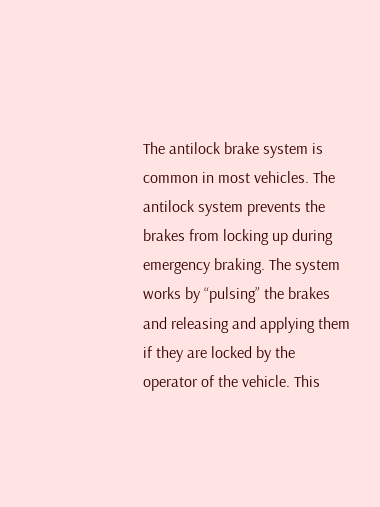The antilock brake system is common in most vehicles. The antilock system prevents the brakes from locking up during emergency braking. The system works by “pulsing” the brakes and releasing and applying them if they are locked by the operator of the vehicle. This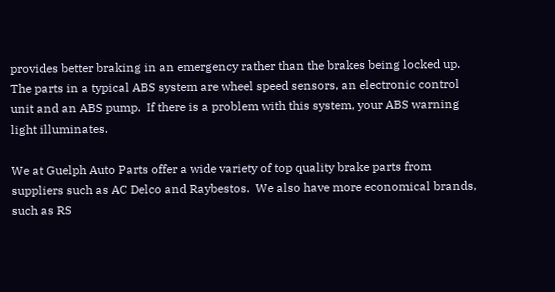provides better braking in an emergency rather than the brakes being locked up.  The parts in a typical ABS system are wheel speed sensors, an electronic control unit and an ABS pump.  If there is a problem with this system, your ABS warning light illuminates.

We at Guelph Auto Parts offer a wide variety of top quality brake parts from suppliers such as AC Delco and Raybestos.  We also have more economical brands, such as RS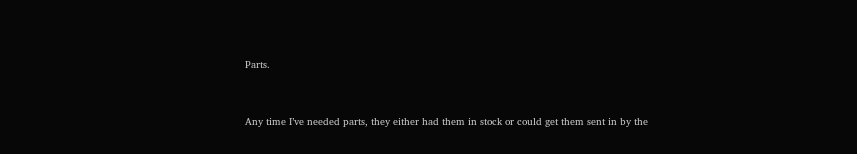Parts.


Any time I’ve needed parts, they either had them in stock or could get them sent in by the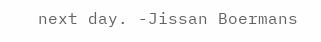next day. -Jissan Boermans